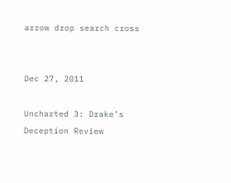arrow drop search cross


Dec 27, 2011

Uncharted 3: Drake’s Deception Review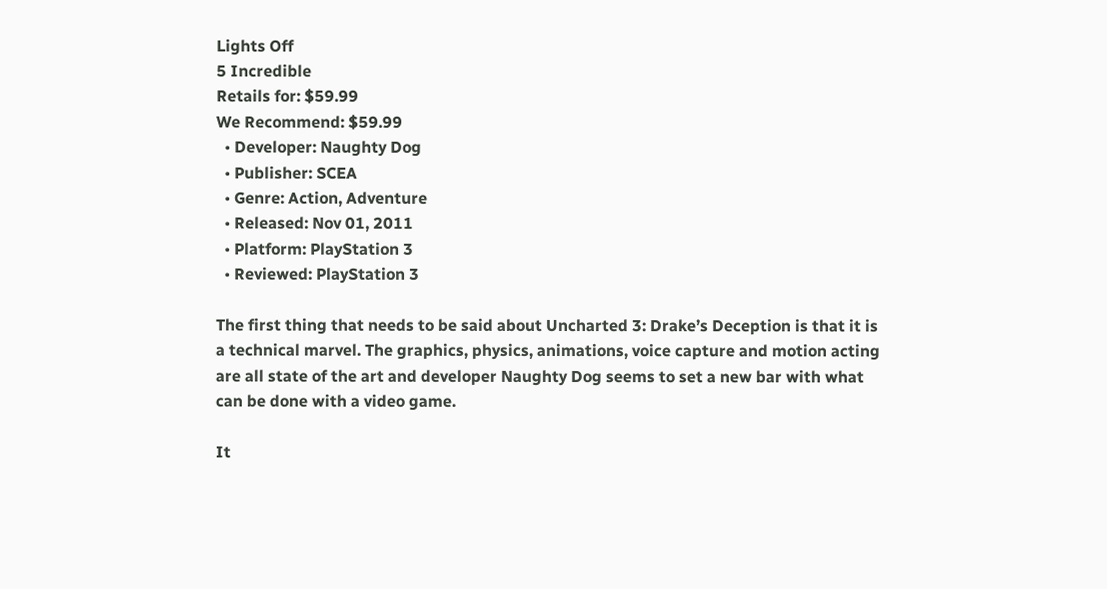Lights Off
5 Incredible
Retails for: $59.99
We Recommend: $59.99
  • Developer: Naughty Dog
  • Publisher: SCEA
  • Genre: Action, Adventure
  • Released: Nov 01, 2011
  • Platform: PlayStation 3
  • Reviewed: PlayStation 3

The first thing that needs to be said about Uncharted 3: Drake’s Deception is that it is a technical marvel. The graphics, physics, animations, voice capture and motion acting are all state of the art and developer Naughty Dog seems to set a new bar with what can be done with a video game.

It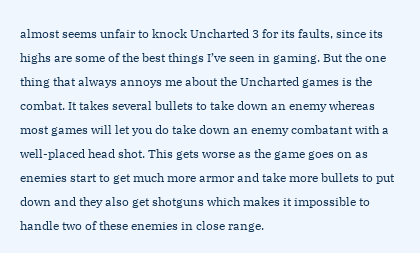almost seems unfair to knock Uncharted 3 for its faults, since its highs are some of the best things I’ve seen in gaming. But the one thing that always annoys me about the Uncharted games is the combat. It takes several bullets to take down an enemy whereas most games will let you do take down an enemy combatant with a well-placed head shot. This gets worse as the game goes on as enemies start to get much more armor and take more bullets to put down and they also get shotguns which makes it impossible to handle two of these enemies in close range.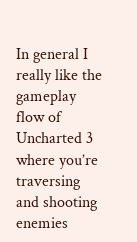In general I really like the gameplay flow of Uncharted 3 where you’re traversing and shooting enemies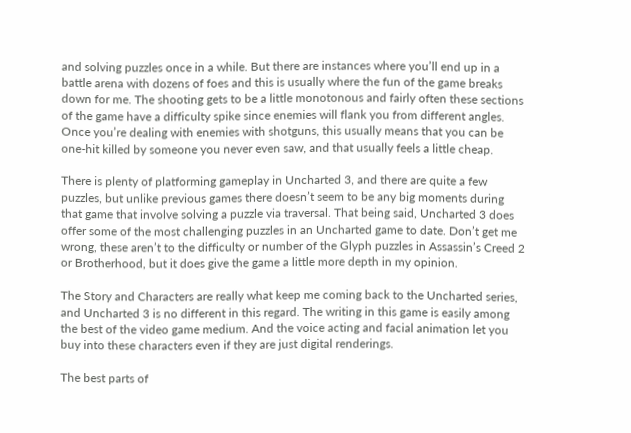and solving puzzles once in a while. But there are instances where you’ll end up in a battle arena with dozens of foes and this is usually where the fun of the game breaks down for me. The shooting gets to be a little monotonous and fairly often these sections of the game have a difficulty spike since enemies will flank you from different angles. Once you’re dealing with enemies with shotguns, this usually means that you can be one-hit killed by someone you never even saw, and that usually feels a little cheap.

There is plenty of platforming gameplay in Uncharted 3, and there are quite a few puzzles, but unlike previous games there doesn’t seem to be any big moments during that game that involve solving a puzzle via traversal. That being said, Uncharted 3 does offer some of the most challenging puzzles in an Uncharted game to date. Don’t get me wrong, these aren’t to the difficulty or number of the Glyph puzzles in Assassin’s Creed 2 or Brotherhood, but it does give the game a little more depth in my opinion.

The Story and Characters are really what keep me coming back to the Uncharted series, and Uncharted 3 is no different in this regard. The writing in this game is easily among the best of the video game medium. And the voice acting and facial animation let you buy into these characters even if they are just digital renderings.

The best parts of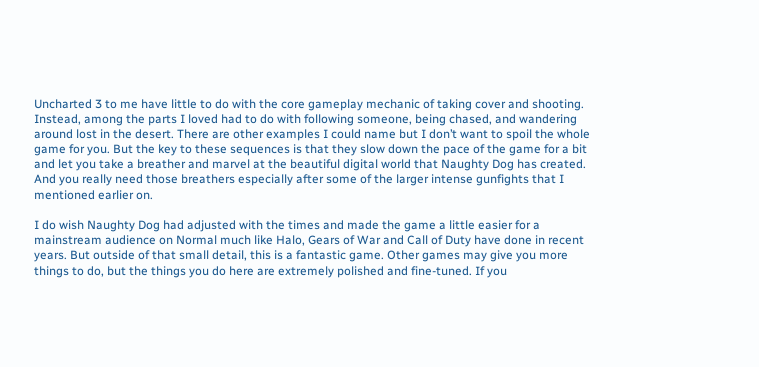Uncharted 3 to me have little to do with the core gameplay mechanic of taking cover and shooting. Instead, among the parts I loved had to do with following someone, being chased, and wandering around lost in the desert. There are other examples I could name but I don’t want to spoil the whole game for you. But the key to these sequences is that they slow down the pace of the game for a bit and let you take a breather and marvel at the beautiful digital world that Naughty Dog has created. And you really need those breathers especially after some of the larger intense gunfights that I mentioned earlier on.

I do wish Naughty Dog had adjusted with the times and made the game a little easier for a mainstream audience on Normal much like Halo, Gears of War and Call of Duty have done in recent years. But outside of that small detail, this is a fantastic game. Other games may give you more things to do, but the things you do here are extremely polished and fine-tuned. If you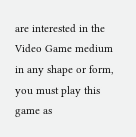are interested in the Video Game medium in any shape or form, you must play this game as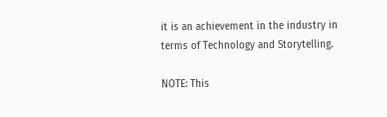it is an achievement in the industry in terms of Technology and Storytelling.

NOTE: This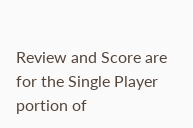Review and Score are for the Single Player portion of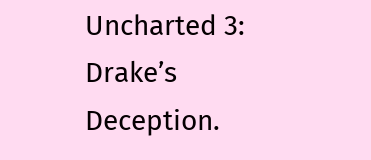Uncharted 3: Drake’s Deception.